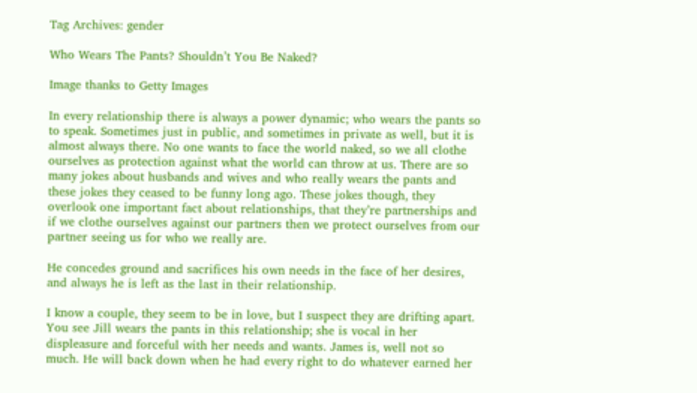Tag Archives: gender

Who Wears The Pants? Shouldn’t You Be Naked?

Image thanks to Getty Images

In every relationship there is always a power dynamic; who wears the pants so to speak. Sometimes just in public, and sometimes in private as well, but it is almost always there. No one wants to face the world naked, so we all clothe ourselves as protection against what the world can throw at us. There are so many jokes about husbands and wives and who really wears the pants and these jokes they ceased to be funny long ago. These jokes though, they overlook one important fact about relationships, that they’re partnerships and if we clothe ourselves against our partners then we protect ourselves from our partner seeing us for who we really are.

He concedes ground and sacrifices his own needs in the face of her desires, and always he is left as the last in their relationship.

I know a couple, they seem to be in love, but I suspect they are drifting apart. You see Jill wears the pants in this relationship; she is vocal in her displeasure and forceful with her needs and wants. James is, well not so much. He will back down when he had every right to do whatever earned her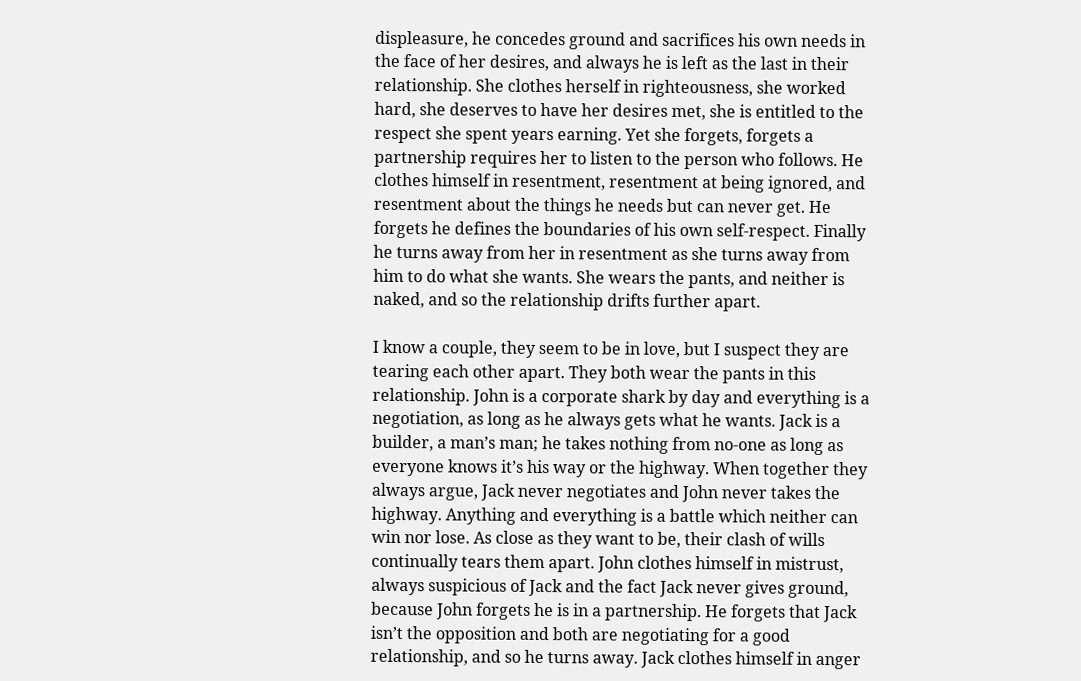displeasure, he concedes ground and sacrifices his own needs in the face of her desires, and always he is left as the last in their relationship. She clothes herself in righteousness, she worked hard, she deserves to have her desires met, she is entitled to the respect she spent years earning. Yet she forgets, forgets a partnership requires her to listen to the person who follows. He clothes himself in resentment, resentment at being ignored, and resentment about the things he needs but can never get. He forgets he defines the boundaries of his own self-respect. Finally he turns away from her in resentment as she turns away from him to do what she wants. She wears the pants, and neither is naked, and so the relationship drifts further apart.

I know a couple, they seem to be in love, but I suspect they are tearing each other apart. They both wear the pants in this relationship. John is a corporate shark by day and everything is a negotiation, as long as he always gets what he wants. Jack is a builder, a man’s man; he takes nothing from no-one as long as everyone knows it’s his way or the highway. When together they always argue, Jack never negotiates and John never takes the highway. Anything and everything is a battle which neither can win nor lose. As close as they want to be, their clash of wills continually tears them apart. John clothes himself in mistrust, always suspicious of Jack and the fact Jack never gives ground, because John forgets he is in a partnership. He forgets that Jack isn’t the opposition and both are negotiating for a good relationship, and so he turns away. Jack clothes himself in anger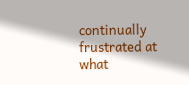continually frustrated at what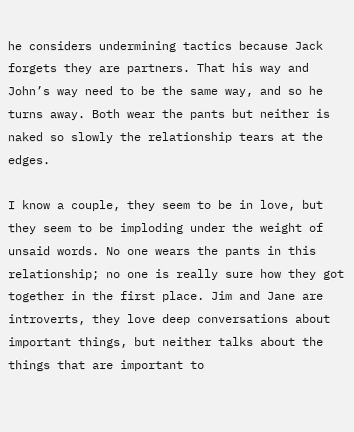he considers undermining tactics because Jack forgets they are partners. That his way and John’s way need to be the same way, and so he turns away. Both wear the pants but neither is naked so slowly the relationship tears at the edges.

I know a couple, they seem to be in love, but they seem to be imploding under the weight of unsaid words. No one wears the pants in this relationship; no one is really sure how they got together in the first place. Jim and Jane are introverts, they love deep conversations about important things, but neither talks about the things that are important to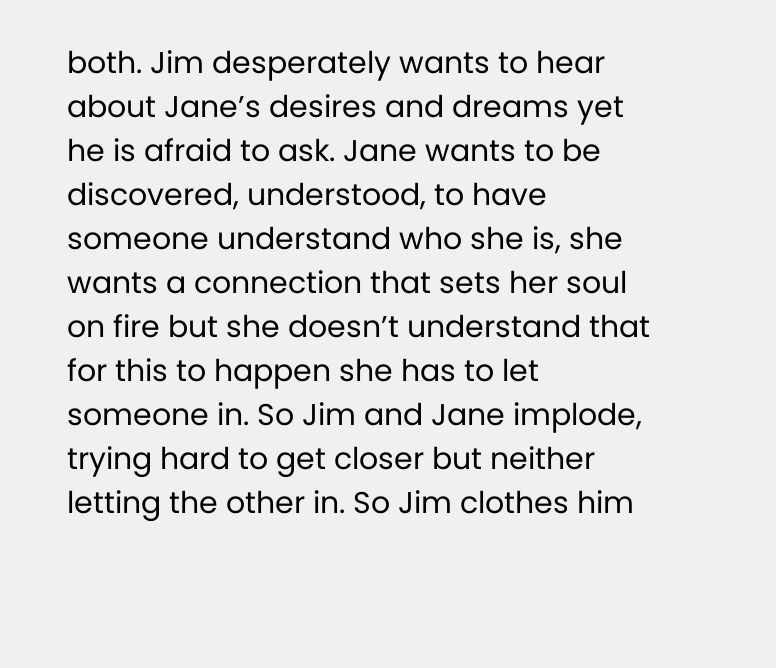both. Jim desperately wants to hear about Jane’s desires and dreams yet he is afraid to ask. Jane wants to be discovered, understood, to have someone understand who she is, she wants a connection that sets her soul on fire but she doesn’t understand that for this to happen she has to let someone in. So Jim and Jane implode, trying hard to get closer but neither letting the other in. So Jim clothes him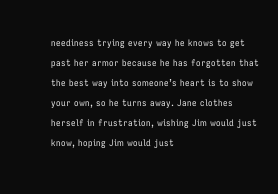neediness trying every way he knows to get past her armor because he has forgotten that the best way into someone’s heart is to show your own, so he turns away. Jane clothes herself in frustration, wishing Jim would just know, hoping Jim would just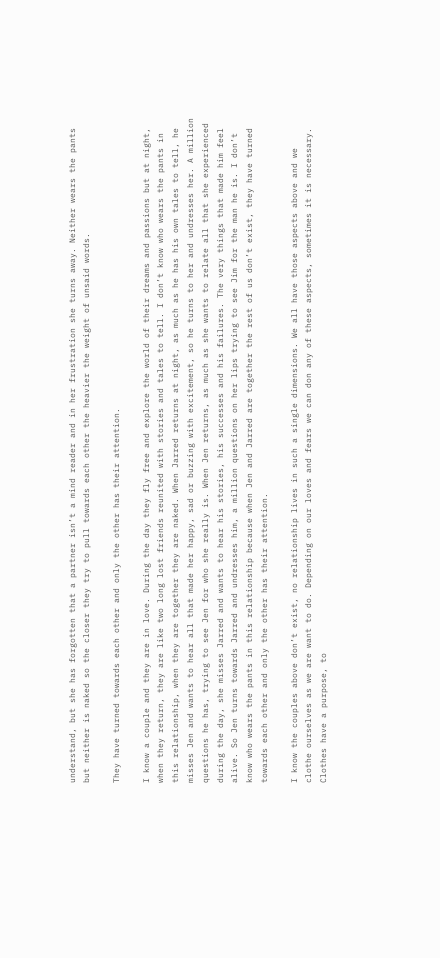understand, but she has forgotten that a partner isn’t a mind reader and in her frustration she turns away. Neither wears the pants but neither is naked so the closer they try to pull towards each other the heavier the weight of unsaid words.

They have turned towards each other and only the other has their attention.

I know a couple and they are in love. During the day they fly free and explore the world of their dreams and passions but at night, when they return, they are like two long lost friends reunited with stories and tales to tell. I don’t know who wears the pants in this relationship, when they are together they are naked. When Jarred returns at night, as much as he has his own tales to tell, he misses Jen and wants to hear all that made her happy, sad or buzzing with excitement, so he turns to her and undresses her. A million questions he has, trying to see Jen for who she really is. When Jen returns, as much as she wants to relate all that she experienced during the day, she misses Jarred and wants to hear his stories, his successes and his failures. The very things that made him feel alive. So Jen turns towards Jarred and undresses him, a million questions on her lips trying to see Jim for the man he is. I don’t know who wears the pants in this relationship because when Jen and Jarred are together the rest of us don’t exist, they have turned towards each other and only the other has their attention.

I know the couples above don’t exist, no relationship lives in such a single dimensions. We all have those aspects above and we clothe ourselves as we are want to do. Depending on our loves and fears we can don any of these aspects, sometimes it is necessary. Clothes have a purpose, to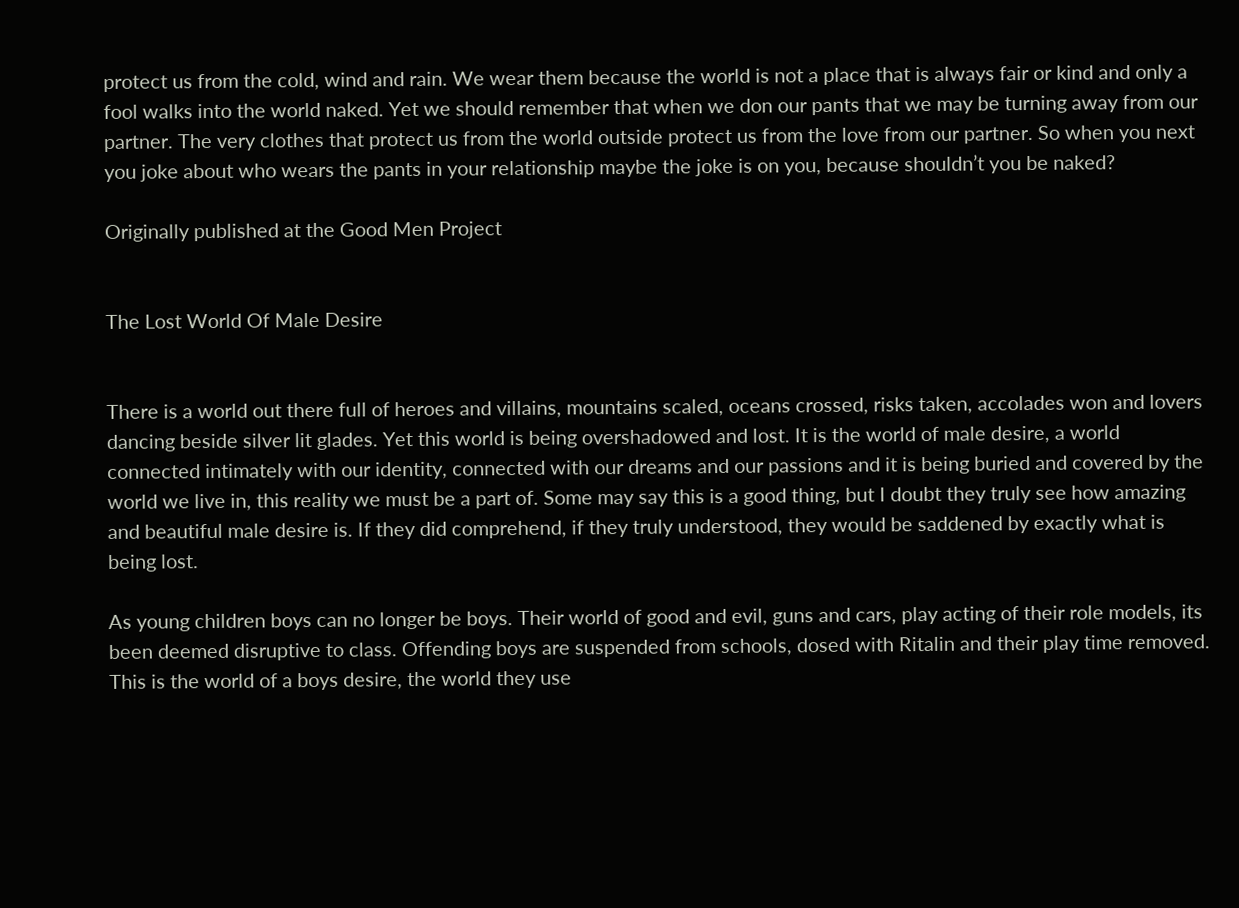protect us from the cold, wind and rain. We wear them because the world is not a place that is always fair or kind and only a fool walks into the world naked. Yet we should remember that when we don our pants that we may be turning away from our partner. The very clothes that protect us from the world outside protect us from the love from our partner. So when you next you joke about who wears the pants in your relationship maybe the joke is on you, because shouldn’t you be naked?

Originally published at the Good Men Project


The Lost World Of Male Desire


There is a world out there full of heroes and villains, mountains scaled, oceans crossed, risks taken, accolades won and lovers dancing beside silver lit glades. Yet this world is being overshadowed and lost. It is the world of male desire, a world connected intimately with our identity, connected with our dreams and our passions and it is being buried and covered by the world we live in, this reality we must be a part of. Some may say this is a good thing, but I doubt they truly see how amazing and beautiful male desire is. If they did comprehend, if they truly understood, they would be saddened by exactly what is being lost.

As young children boys can no longer be boys. Their world of good and evil, guns and cars, play acting of their role models, its been deemed disruptive to class. Offending boys are suspended from schools, dosed with Ritalin and their play time removed. This is the world of a boys desire, the world they use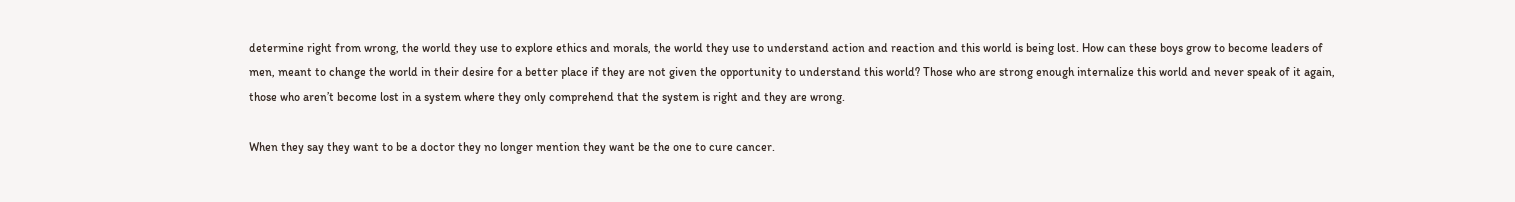determine right from wrong, the world they use to explore ethics and morals, the world they use to understand action and reaction and this world is being lost. How can these boys grow to become leaders of men, meant to change the world in their desire for a better place if they are not given the opportunity to understand this world? Those who are strong enough internalize this world and never speak of it again, those who aren’t become lost in a system where they only comprehend that the system is right and they are wrong.

When they say they want to be a doctor they no longer mention they want be the one to cure cancer.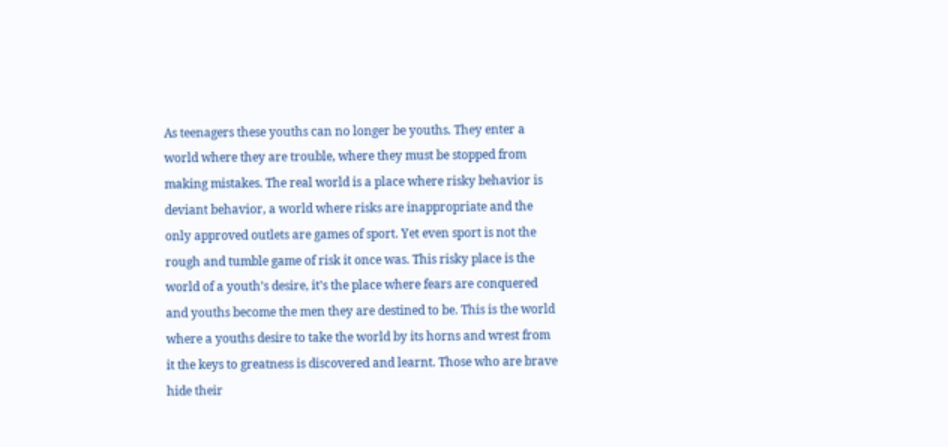As teenagers these youths can no longer be youths. They enter a world where they are trouble, where they must be stopped from making mistakes. The real world is a place where risky behavior is deviant behavior, a world where risks are inappropriate and the only approved outlets are games of sport. Yet even sport is not the rough and tumble game of risk it once was. This risky place is the world of a youth’s desire, it’s the place where fears are conquered and youths become the men they are destined to be. This is the world where a youths desire to take the world by its horns and wrest from it the keys to greatness is discovered and learnt. Those who are brave hide their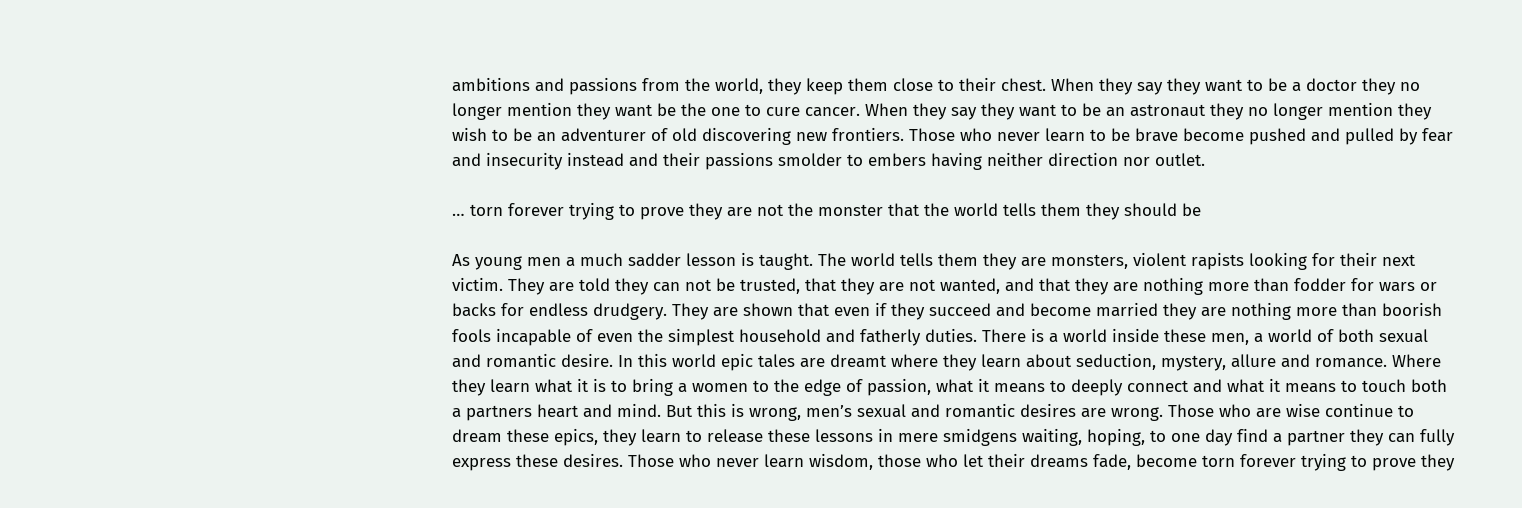ambitions and passions from the world, they keep them close to their chest. When they say they want to be a doctor they no longer mention they want be the one to cure cancer. When they say they want to be an astronaut they no longer mention they wish to be an adventurer of old discovering new frontiers. Those who never learn to be brave become pushed and pulled by fear and insecurity instead and their passions smolder to embers having neither direction nor outlet.

… torn forever trying to prove they are not the monster that the world tells them they should be

As young men a much sadder lesson is taught. The world tells them they are monsters, violent rapists looking for their next victim. They are told they can not be trusted, that they are not wanted, and that they are nothing more than fodder for wars or backs for endless drudgery. They are shown that even if they succeed and become married they are nothing more than boorish fools incapable of even the simplest household and fatherly duties. There is a world inside these men, a world of both sexual and romantic desire. In this world epic tales are dreamt where they learn about seduction, mystery, allure and romance. Where they learn what it is to bring a women to the edge of passion, what it means to deeply connect and what it means to touch both a partners heart and mind. But this is wrong, men’s sexual and romantic desires are wrong. Those who are wise continue to dream these epics, they learn to release these lessons in mere smidgens waiting, hoping, to one day find a partner they can fully express these desires. Those who never learn wisdom, those who let their dreams fade, become torn forever trying to prove they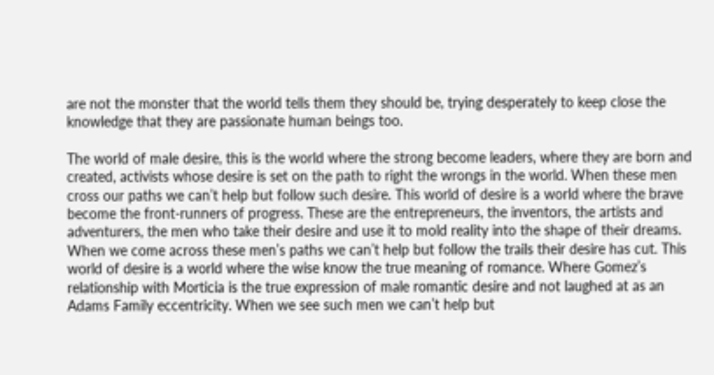are not the monster that the world tells them they should be, trying desperately to keep close the knowledge that they are passionate human beings too.

The world of male desire, this is the world where the strong become leaders, where they are born and created, activists whose desire is set on the path to right the wrongs in the world. When these men cross our paths we can’t help but follow such desire. This world of desire is a world where the brave become the front-runners of progress. These are the entrepreneurs, the inventors, the artists and adventurers, the men who take their desire and use it to mold reality into the shape of their dreams. When we come across these men’s paths we can’t help but follow the trails their desire has cut. This world of desire is a world where the wise know the true meaning of romance. Where Gomez’s relationship with Morticia is the true expression of male romantic desire and not laughed at as an Adams Family eccentricity. When we see such men we can’t help but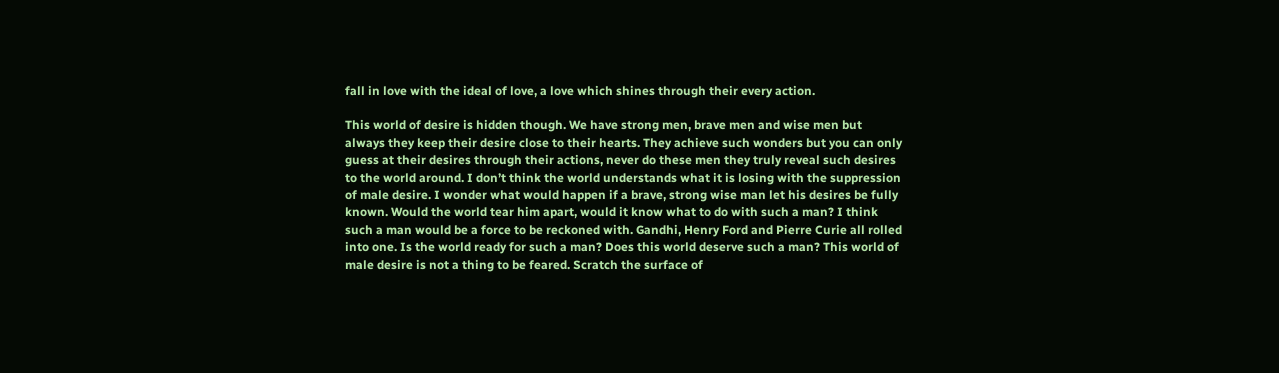fall in love with the ideal of love, a love which shines through their every action.

This world of desire is hidden though. We have strong men, brave men and wise men but always they keep their desire close to their hearts. They achieve such wonders but you can only guess at their desires through their actions, never do these men they truly reveal such desires to the world around. I don’t think the world understands what it is losing with the suppression of male desire. I wonder what would happen if a brave, strong wise man let his desires be fully known. Would the world tear him apart, would it know what to do with such a man? I think such a man would be a force to be reckoned with. Gandhi, Henry Ford and Pierre Curie all rolled into one. Is the world ready for such a man? Does this world deserve such a man? This world of male desire is not a thing to be feared. Scratch the surface of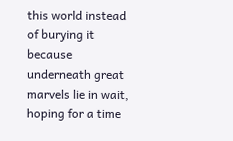this world instead of burying it because underneath great marvels lie in wait, hoping for a time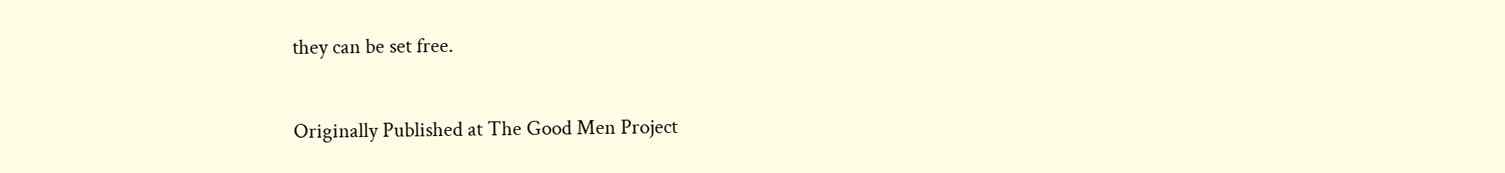they can be set free.

Originally Published at The Good Men Project